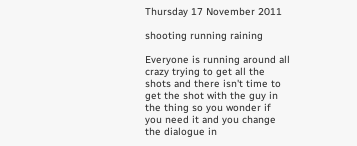Thursday 17 November 2011

shooting running raining

Everyone is running around all crazy trying to get all the shots and there isn't time to get the shot with the guy in the thing so you wonder if you need it and you change the dialogue in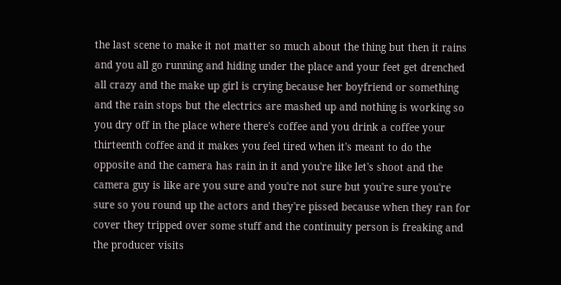the last scene to make it not matter so much about the thing but then it rains and you all go running and hiding under the place and your feet get drenched all crazy and the make up girl is crying because her boyfriend or something and the rain stops but the electrics are mashed up and nothing is working so you dry off in the place where there's coffee and you drink a coffee your thirteenth coffee and it makes you feel tired when it's meant to do the opposite and the camera has rain in it and you're like let's shoot and the camera guy is like are you sure and you're not sure but you're sure you're sure so you round up the actors and they're pissed because when they ran for cover they tripped over some stuff and the continuity person is freaking and the producer visits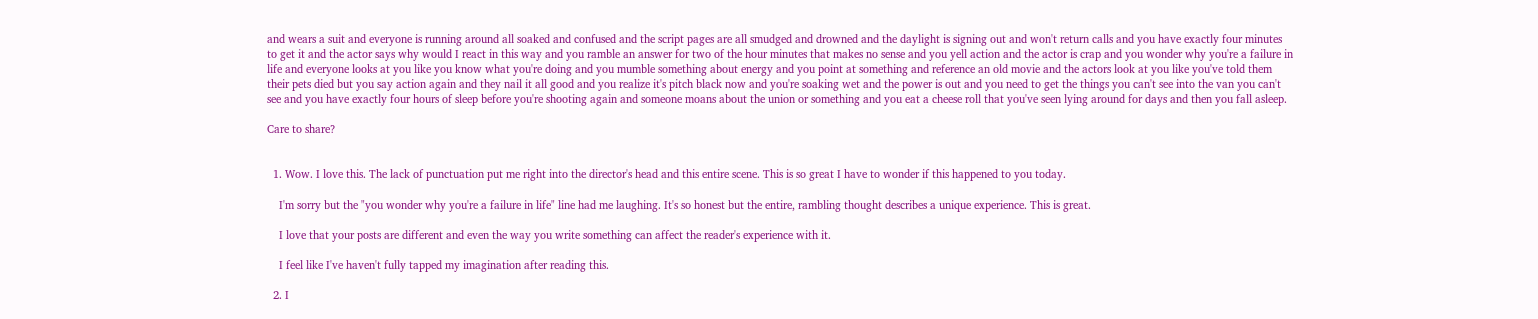and wears a suit and everyone is running around all soaked and confused and the script pages are all smudged and drowned and the daylight is signing out and won't return calls and you have exactly four minutes to get it and the actor says why would I react in this way and you ramble an answer for two of the hour minutes that makes no sense and you yell action and the actor is crap and you wonder why you're a failure in life and everyone looks at you like you know what you're doing and you mumble something about energy and you point at something and reference an old movie and the actors look at you like you've told them their pets died but you say action again and they nail it all good and you realize it's pitch black now and you're soaking wet and the power is out and you need to get the things you can't see into the van you can't see and you have exactly four hours of sleep before you're shooting again and someone moans about the union or something and you eat a cheese roll that you've seen lying around for days and then you fall asleep.

Care to share?


  1. Wow. I love this. The lack of punctuation put me right into the director's head and this entire scene. This is so great I have to wonder if this happened to you today.

    I'm sorry but the "you wonder why you're a failure in life" line had me laughing. It's so honest but the entire, rambling thought describes a unique experience. This is great.

    I love that your posts are different and even the way you write something can affect the reader's experience with it.

    I feel like I've haven't fully tapped my imagination after reading this.

  2. I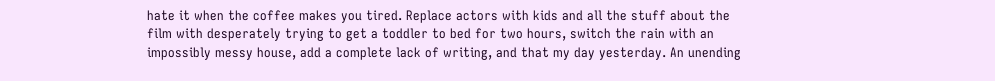hate it when the coffee makes you tired. Replace actors with kids and all the stuff about the film with desperately trying to get a toddler to bed for two hours, switch the rain with an impossibly messy house, add a complete lack of writing, and that my day yesterday. An unending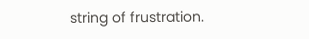string of frustration.